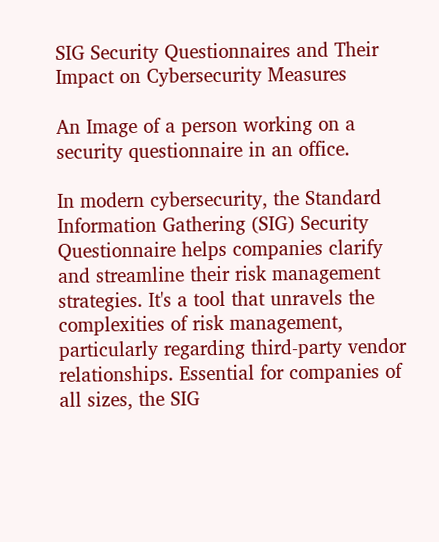SIG Security Questionnaires and Their Impact on Cybersecurity Measures

An Image of a person working on a security questionnaire in an office.

In modern cybersecurity, the Standard Information Gathering (SIG) Security Questionnaire helps companies clarify and streamline their risk management strategies. It's a tool that unravels the complexities of risk management, particularly regarding third-party vendor relationships. Essential for companies of all sizes, the SIG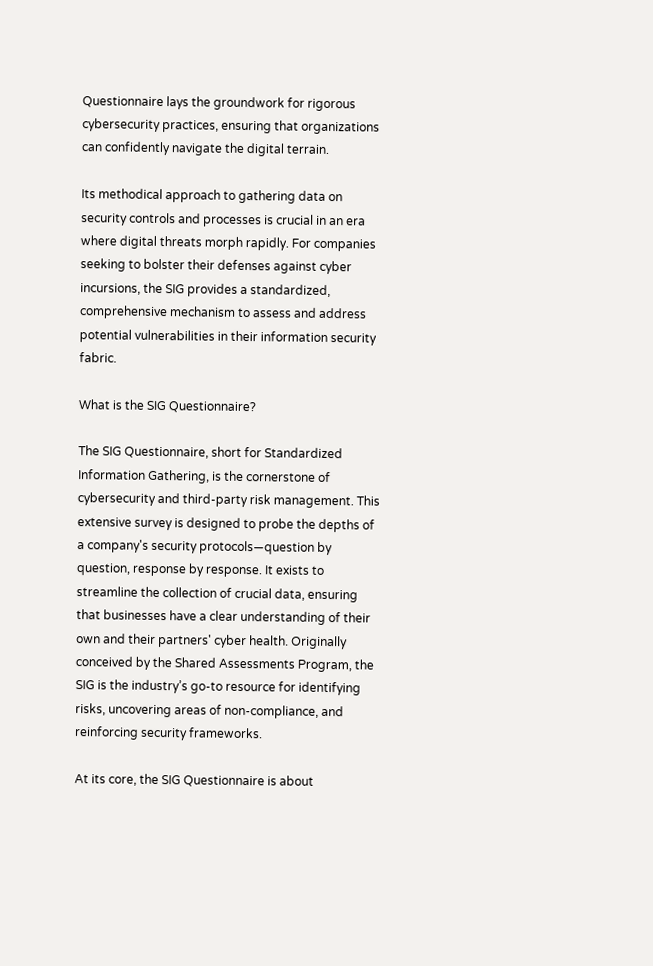Questionnaire lays the groundwork for rigorous cybersecurity practices, ensuring that organizations can confidently navigate the digital terrain.

Its methodical approach to gathering data on security controls and processes is crucial in an era where digital threats morph rapidly. For companies seeking to bolster their defenses against cyber incursions, the SIG provides a standardized, comprehensive mechanism to assess and address potential vulnerabilities in their information security fabric.

What is the SIG Questionnaire?

The SIG Questionnaire, short for Standardized Information Gathering, is the cornerstone of cybersecurity and third-party risk management. This extensive survey is designed to probe the depths of a company's security protocols—question by question, response by response. It exists to streamline the collection of crucial data, ensuring that businesses have a clear understanding of their own and their partners' cyber health. Originally conceived by the Shared Assessments Program, the SIG is the industry’s go-to resource for identifying risks, uncovering areas of non-compliance, and reinforcing security frameworks.

At its core, the SIG Questionnaire is about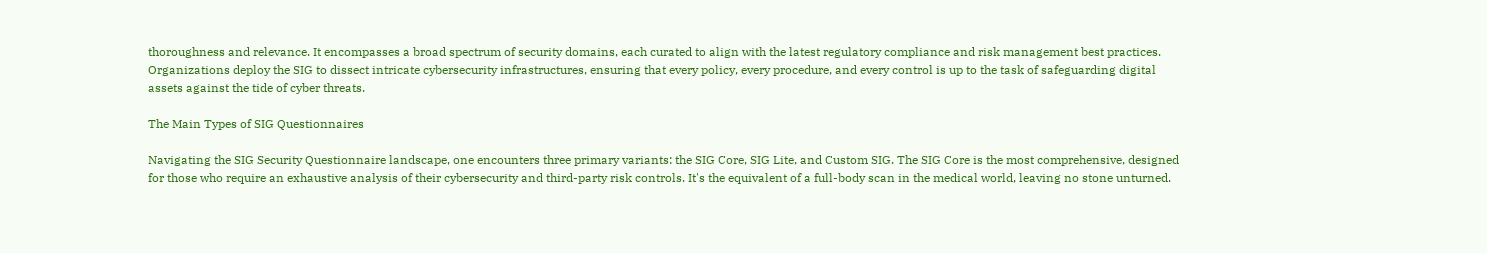thoroughness and relevance. It encompasses a broad spectrum of security domains, each curated to align with the latest regulatory compliance and risk management best practices. Organizations deploy the SIG to dissect intricate cybersecurity infrastructures, ensuring that every policy, every procedure, and every control is up to the task of safeguarding digital assets against the tide of cyber threats.

The Main Types of SIG Questionnaires

Navigating the SIG Security Questionnaire landscape, one encounters three primary variants: the SIG Core, SIG Lite, and Custom SIG. The SIG Core is the most comprehensive, designed for those who require an exhaustive analysis of their cybersecurity and third-party risk controls. It's the equivalent of a full-body scan in the medical world, leaving no stone unturned.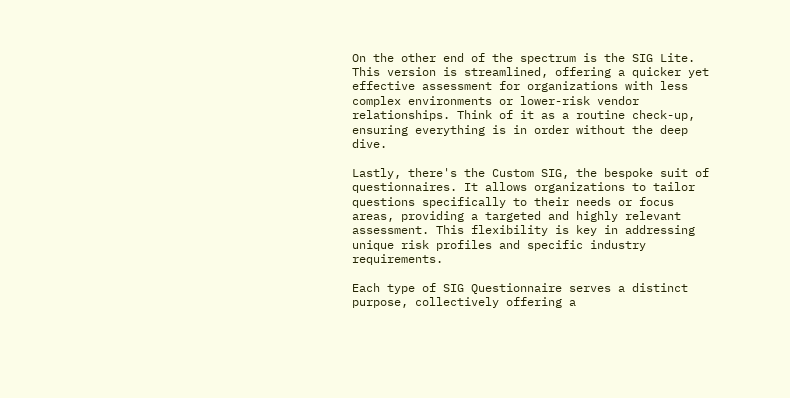On the other end of the spectrum is the SIG Lite. This version is streamlined, offering a quicker yet effective assessment for organizations with less complex environments or lower-risk vendor relationships. Think of it as a routine check-up, ensuring everything is in order without the deep dive.

Lastly, there's the Custom SIG, the bespoke suit of questionnaires. It allows organizations to tailor questions specifically to their needs or focus areas, providing a targeted and highly relevant assessment. This flexibility is key in addressing unique risk profiles and specific industry requirements.

Each type of SIG Questionnaire serves a distinct purpose, collectively offering a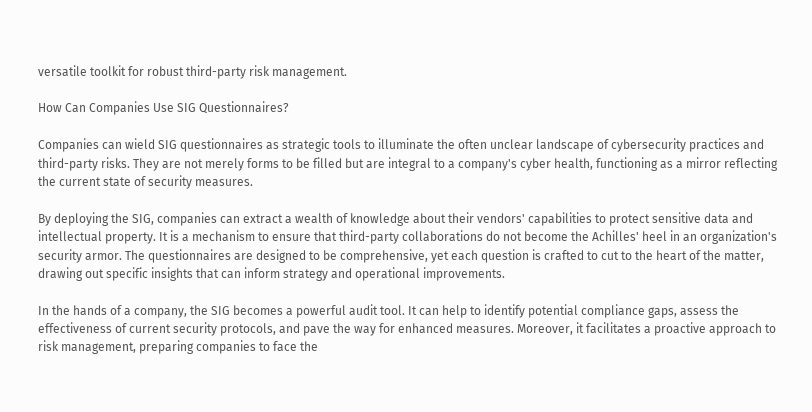versatile toolkit for robust third-party risk management.

How Can Companies Use SIG Questionnaires?

Companies can wield SIG questionnaires as strategic tools to illuminate the often unclear landscape of cybersecurity practices and third-party risks. They are not merely forms to be filled but are integral to a company's cyber health, functioning as a mirror reflecting the current state of security measures.

By deploying the SIG, companies can extract a wealth of knowledge about their vendors' capabilities to protect sensitive data and intellectual property. It is a mechanism to ensure that third-party collaborations do not become the Achilles' heel in an organization's security armor. The questionnaires are designed to be comprehensive, yet each question is crafted to cut to the heart of the matter, drawing out specific insights that can inform strategy and operational improvements.

In the hands of a company, the SIG becomes a powerful audit tool. It can help to identify potential compliance gaps, assess the effectiveness of current security protocols, and pave the way for enhanced measures. Moreover, it facilitates a proactive approach to risk management, preparing companies to face the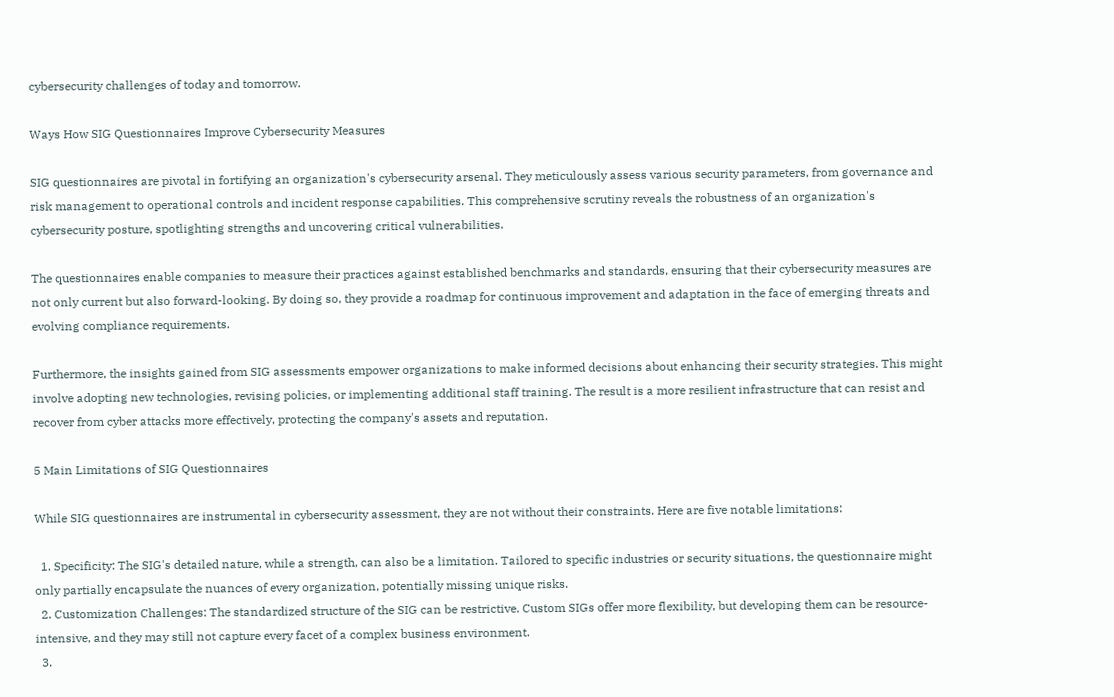cybersecurity challenges of today and tomorrow.

Ways How SIG Questionnaires Improve Cybersecurity Measures

SIG questionnaires are pivotal in fortifying an organization's cybersecurity arsenal. They meticulously assess various security parameters, from governance and risk management to operational controls and incident response capabilities. This comprehensive scrutiny reveals the robustness of an organization's cybersecurity posture, spotlighting strengths and uncovering critical vulnerabilities.

The questionnaires enable companies to measure their practices against established benchmarks and standards, ensuring that their cybersecurity measures are not only current but also forward-looking. By doing so, they provide a roadmap for continuous improvement and adaptation in the face of emerging threats and evolving compliance requirements.

Furthermore, the insights gained from SIG assessments empower organizations to make informed decisions about enhancing their security strategies. This might involve adopting new technologies, revising policies, or implementing additional staff training. The result is a more resilient infrastructure that can resist and recover from cyber attacks more effectively, protecting the company's assets and reputation.

5 Main Limitations of SIG Questionnaires

While SIG questionnaires are instrumental in cybersecurity assessment, they are not without their constraints. Here are five notable limitations:

  1. Specificity: The SIG's detailed nature, while a strength, can also be a limitation. Tailored to specific industries or security situations, the questionnaire might only partially encapsulate the nuances of every organization, potentially missing unique risks.
  2. Customization Challenges: The standardized structure of the SIG can be restrictive. Custom SIGs offer more flexibility, but developing them can be resource-intensive, and they may still not capture every facet of a complex business environment.
  3.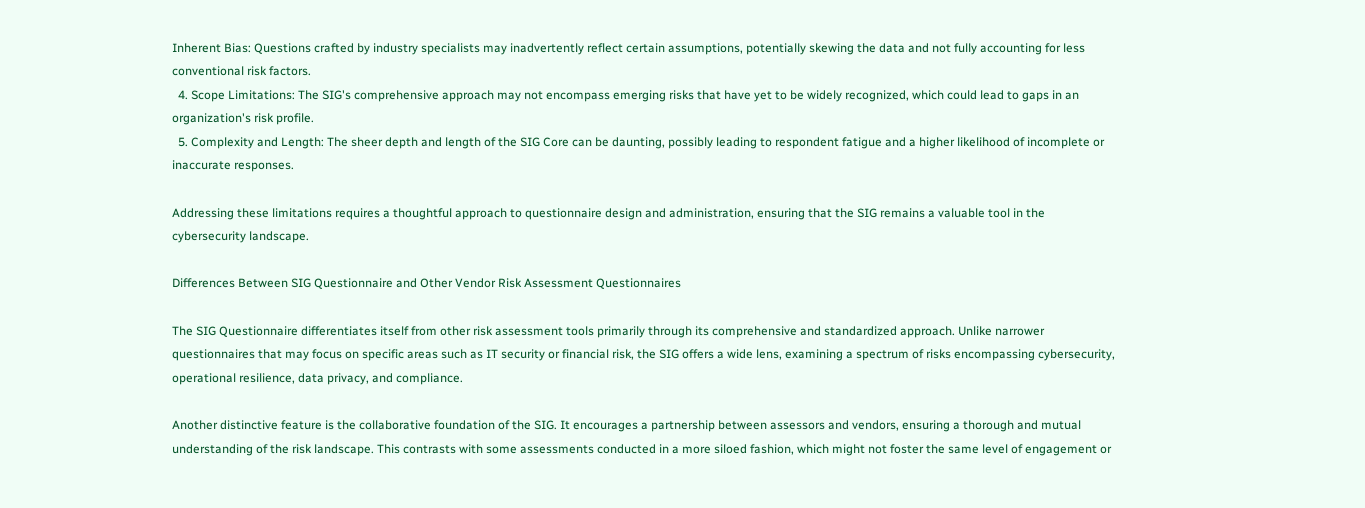Inherent Bias: Questions crafted by industry specialists may inadvertently reflect certain assumptions, potentially skewing the data and not fully accounting for less conventional risk factors.
  4. Scope Limitations: The SIG's comprehensive approach may not encompass emerging risks that have yet to be widely recognized, which could lead to gaps in an organization's risk profile.
  5. Complexity and Length: The sheer depth and length of the SIG Core can be daunting, possibly leading to respondent fatigue and a higher likelihood of incomplete or inaccurate responses.

Addressing these limitations requires a thoughtful approach to questionnaire design and administration, ensuring that the SIG remains a valuable tool in the cybersecurity landscape.

Differences Between SIG Questionnaire and Other Vendor Risk Assessment Questionnaires

The SIG Questionnaire differentiates itself from other risk assessment tools primarily through its comprehensive and standardized approach. Unlike narrower questionnaires that may focus on specific areas such as IT security or financial risk, the SIG offers a wide lens, examining a spectrum of risks encompassing cybersecurity, operational resilience, data privacy, and compliance.

Another distinctive feature is the collaborative foundation of the SIG. It encourages a partnership between assessors and vendors, ensuring a thorough and mutual understanding of the risk landscape. This contrasts with some assessments conducted in a more siloed fashion, which might not foster the same level of engagement or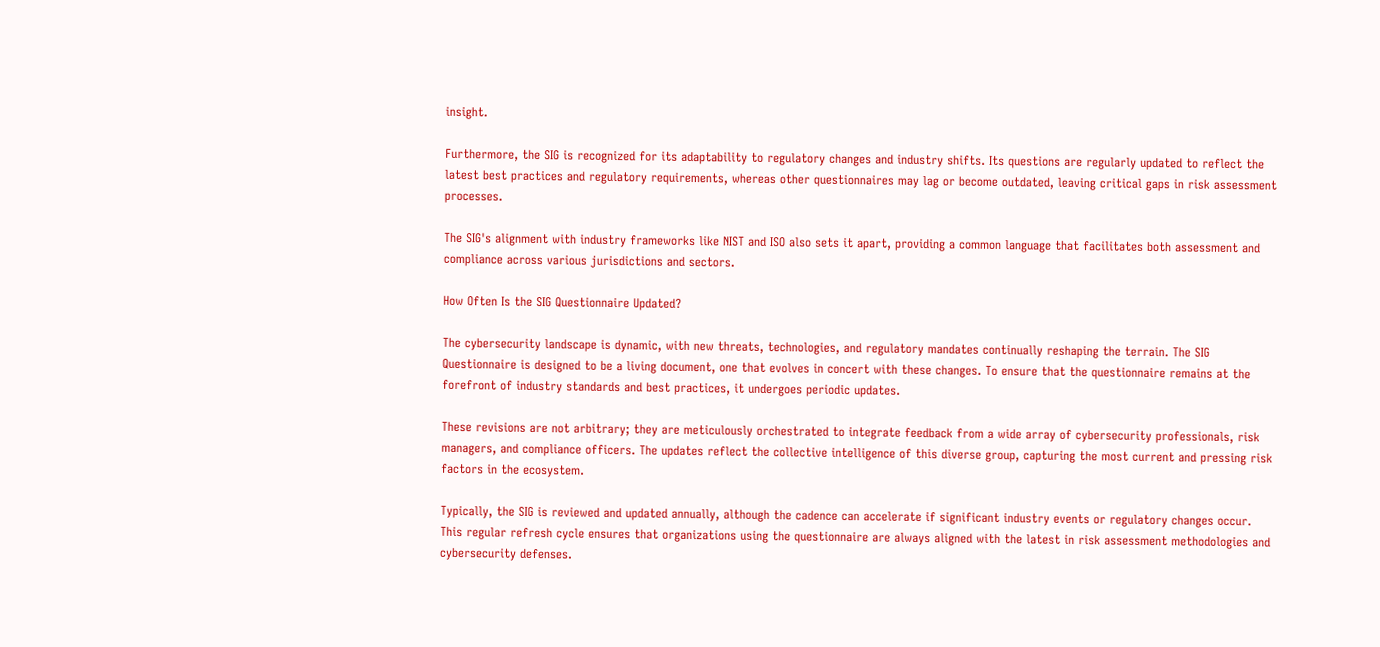insight.

Furthermore, the SIG is recognized for its adaptability to regulatory changes and industry shifts. Its questions are regularly updated to reflect the latest best practices and regulatory requirements, whereas other questionnaires may lag or become outdated, leaving critical gaps in risk assessment processes.

The SIG's alignment with industry frameworks like NIST and ISO also sets it apart, providing a common language that facilitates both assessment and compliance across various jurisdictions and sectors.

How Often Is the SIG Questionnaire Updated?

The cybersecurity landscape is dynamic, with new threats, technologies, and regulatory mandates continually reshaping the terrain. The SIG Questionnaire is designed to be a living document, one that evolves in concert with these changes. To ensure that the questionnaire remains at the forefront of industry standards and best practices, it undergoes periodic updates.

These revisions are not arbitrary; they are meticulously orchestrated to integrate feedback from a wide array of cybersecurity professionals, risk managers, and compliance officers. The updates reflect the collective intelligence of this diverse group, capturing the most current and pressing risk factors in the ecosystem.

Typically, the SIG is reviewed and updated annually, although the cadence can accelerate if significant industry events or regulatory changes occur. This regular refresh cycle ensures that organizations using the questionnaire are always aligned with the latest in risk assessment methodologies and cybersecurity defenses.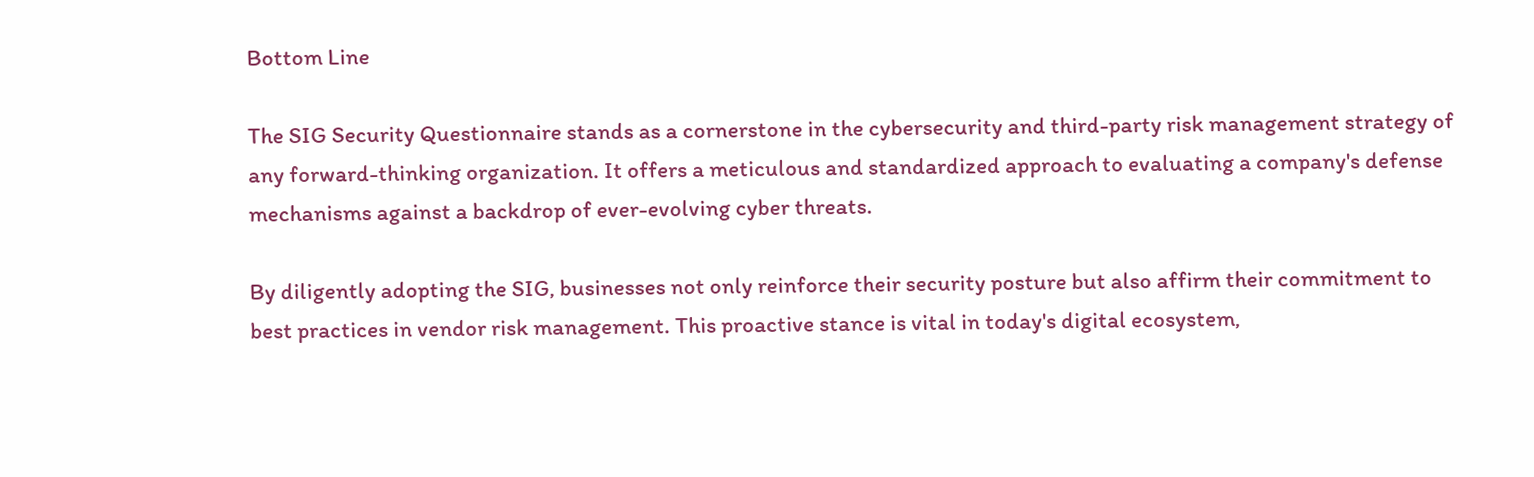Bottom Line

The SIG Security Questionnaire stands as a cornerstone in the cybersecurity and third-party risk management strategy of any forward-thinking organization. It offers a meticulous and standardized approach to evaluating a company's defense mechanisms against a backdrop of ever-evolving cyber threats.

By diligently adopting the SIG, businesses not only reinforce their security posture but also affirm their commitment to best practices in vendor risk management. This proactive stance is vital in today's digital ecosystem,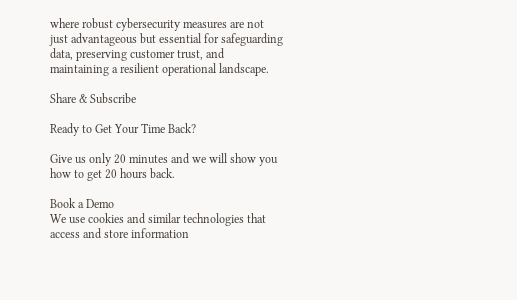where robust cybersecurity measures are not just advantageous but essential for safeguarding data, preserving customer trust, and maintaining a resilient operational landscape.

Share & Subscribe

Ready to Get Your Time Back?

Give us only 20 minutes and we will show you how to get 20 hours back.

Book a Demo
We use cookies and similar technologies that access and store information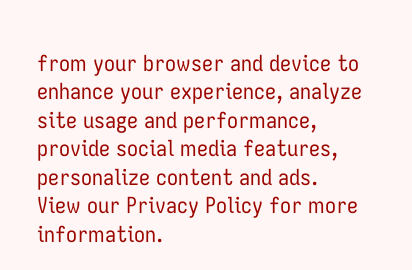from your browser and device to enhance your experience, analyze site usage and performance, provide social media features, personalize content and ads. View our Privacy Policy for more information.